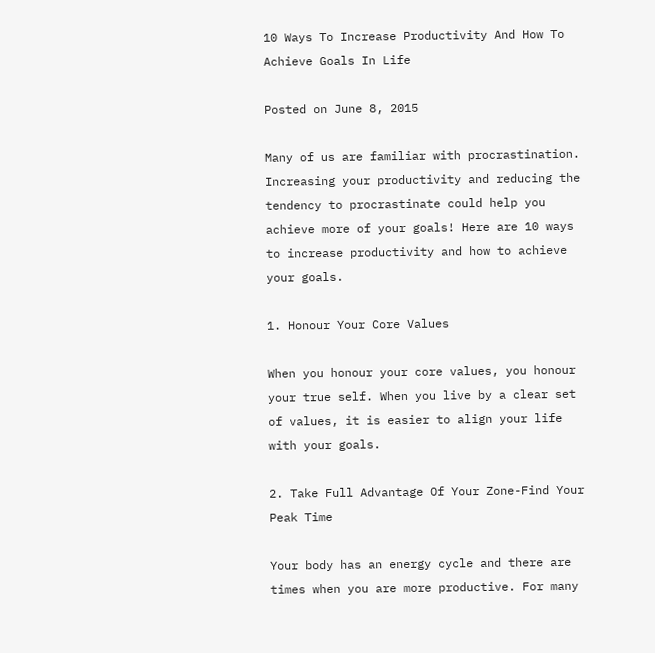10 Ways To Increase Productivity And How To Achieve Goals In Life

Posted on June 8, 2015

Many of us are familiar with procrastination. Increasing your productivity and reducing the tendency to procrastinate could help you achieve more of your goals! Here are 10 ways to increase productivity and how to achieve your goals.

1. Honour Your Core Values

When you honour your core values, you honour your true self. When you live by a clear set of values, it is easier to align your life with your goals.

2. Take Full Advantage Of Your Zone-Find Your Peak Time

Your body has an energy cycle and there are times when you are more productive. For many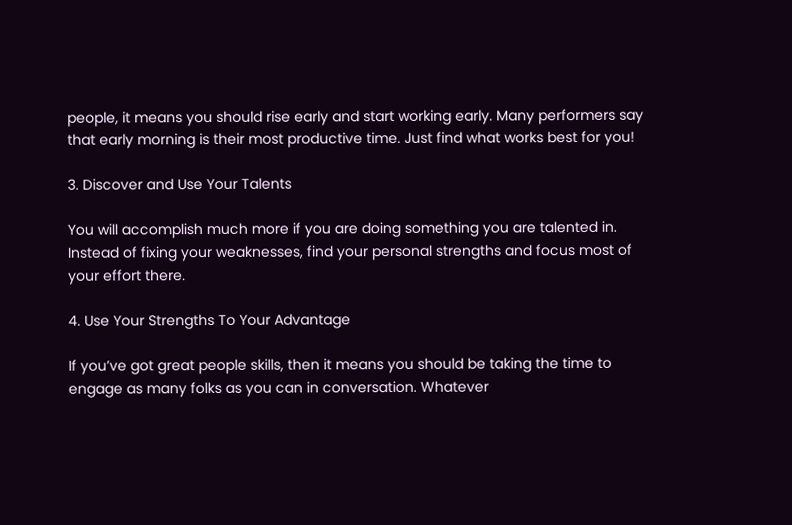people, it means you should rise early and start working early. Many performers say that early morning is their most productive time. Just find what works best for you!

3. Discover and Use Your Talents

You will accomplish much more if you are doing something you are talented in. Instead of fixing your weaknesses, find your personal strengths and focus most of your effort there.

4. Use Your Strengths To Your Advantage

If you’ve got great people skills, then it means you should be taking the time to engage as many folks as you can in conversation. Whatever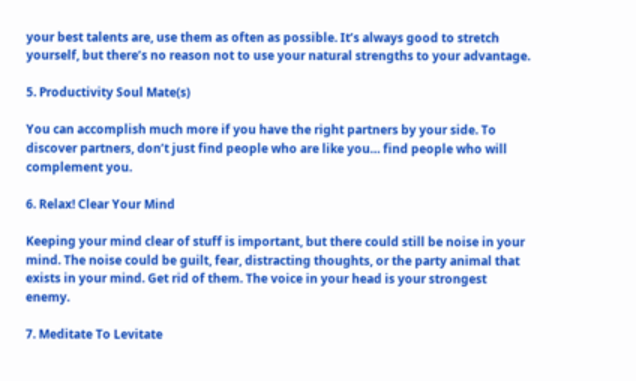your best talents are, use them as often as possible. It’s always good to stretch yourself, but there’s no reason not to use your natural strengths to your advantage.

5. Productivity Soul Mate(s)

You can accomplish much more if you have the right partners by your side. To discover partners, don’t just find people who are like you… find people who will complement you.

6. Relax! Clear Your Mind

Keeping your mind clear of stuff is important, but there could still be noise in your mind. The noise could be guilt, fear, distracting thoughts, or the party animal that exists in your mind. Get rid of them. The voice in your head is your strongest enemy.

7. Meditate To Levitate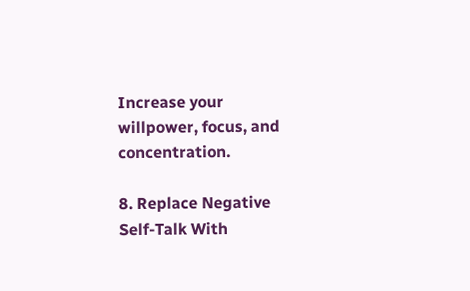Increase your willpower, focus, and concentration.

8. Replace Negative Self-Talk With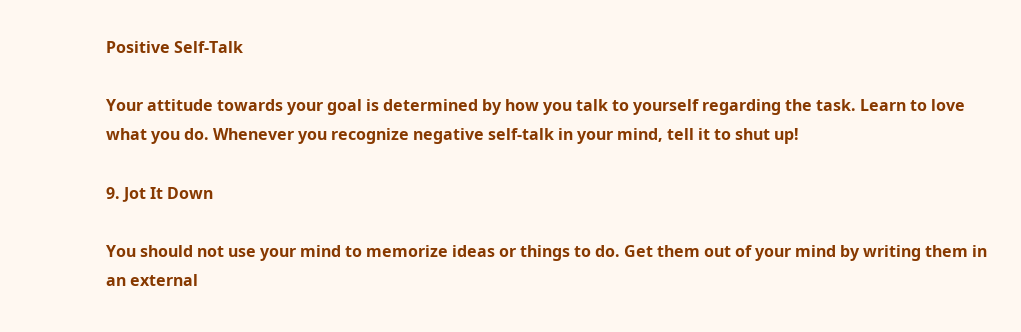Positive Self-Talk

Your attitude towards your goal is determined by how you talk to yourself regarding the task. Learn to love what you do. Whenever you recognize negative self-talk in your mind, tell it to shut up!

9. Jot It Down

You should not use your mind to memorize ideas or things to do. Get them out of your mind by writing them in an external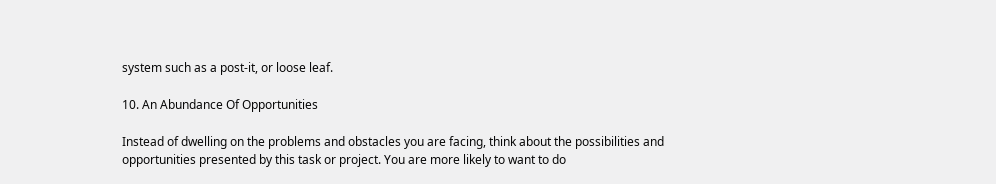system such as a post-it, or loose leaf.

10. An Abundance Of Opportunities

Instead of dwelling on the problems and obstacles you are facing, think about the possibilities and opportunities presented by this task or project. You are more likely to want to do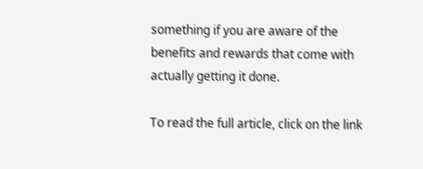something if you are aware of the benefits and rewards that come with actually getting it done.

To read the full article, click on the link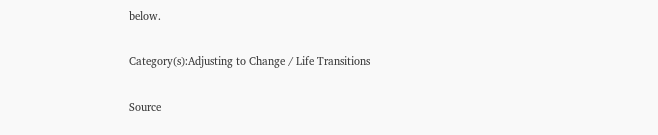below.

Category(s):Adjusting to Change / Life Transitions

Source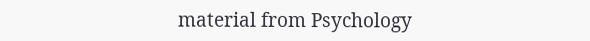material from Psychology